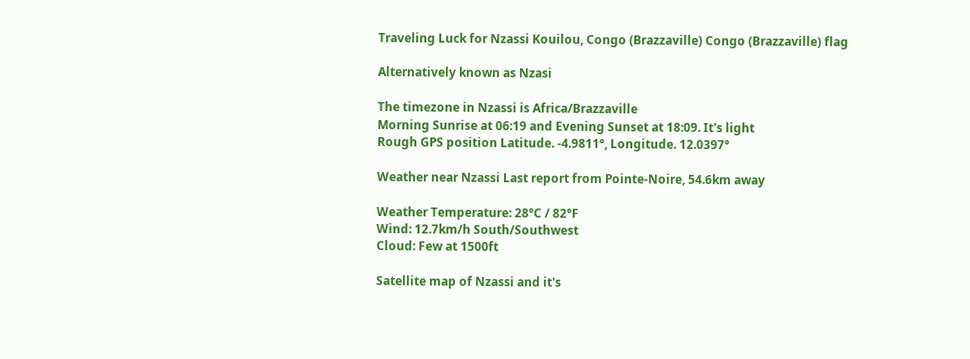Traveling Luck for Nzassi Kouilou, Congo (Brazzaville) Congo (Brazzaville) flag

Alternatively known as Nzasi

The timezone in Nzassi is Africa/Brazzaville
Morning Sunrise at 06:19 and Evening Sunset at 18:09. It's light
Rough GPS position Latitude. -4.9811°, Longitude. 12.0397°

Weather near Nzassi Last report from Pointe-Noire, 54.6km away

Weather Temperature: 28°C / 82°F
Wind: 12.7km/h South/Southwest
Cloud: Few at 1500ft

Satellite map of Nzassi and it's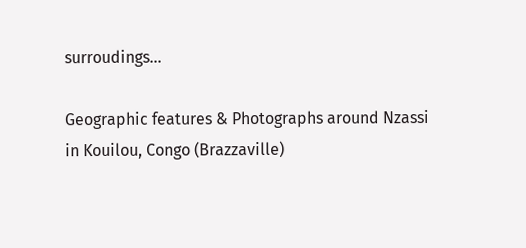surroudings...

Geographic features & Photographs around Nzassi in Kouilou, Congo (Brazzaville)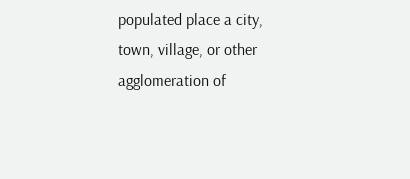populated place a city, town, village, or other agglomeration of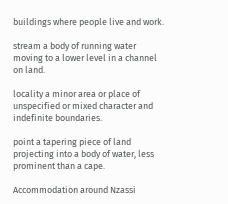buildings where people live and work.

stream a body of running water moving to a lower level in a channel on land.

locality a minor area or place of unspecified or mixed character and indefinite boundaries.

point a tapering piece of land projecting into a body of water, less prominent than a cape.

Accommodation around Nzassi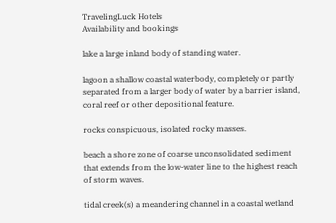TravelingLuck Hotels
Availability and bookings

lake a large inland body of standing water.

lagoon a shallow coastal waterbody, completely or partly separated from a larger body of water by a barrier island, coral reef or other depositional feature.

rocks conspicuous, isolated rocky masses.

beach a shore zone of coarse unconsolidated sediment that extends from the low-water line to the highest reach of storm waves.

tidal creek(s) a meandering channel in a coastal wetland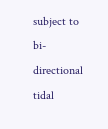subject to bi-directional tidal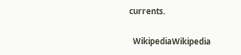currents.

  WikipediaWikipedia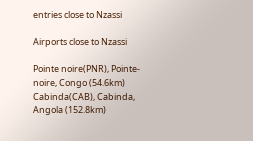entries close to Nzassi

Airports close to Nzassi

Pointe noire(PNR), Pointe-noire, Congo (54.6km)
Cabinda(CAB), Cabinda, Angola (152.8km)